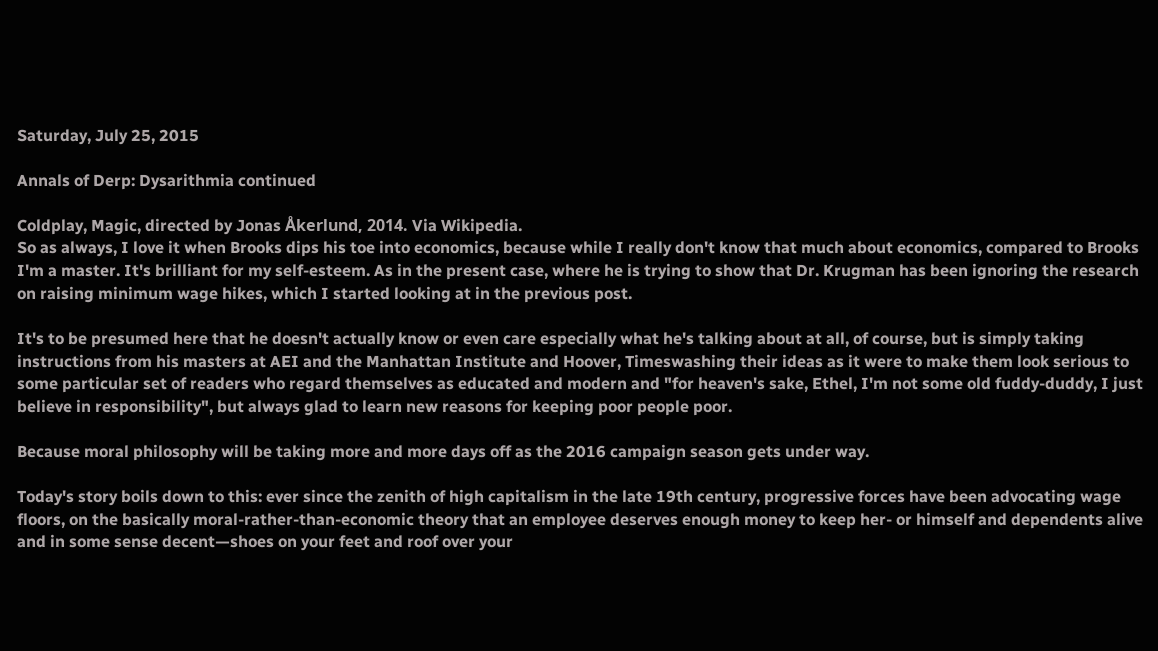Saturday, July 25, 2015

Annals of Derp: Dysarithmia continued

Coldplay, Magic, directed by Jonas Åkerlund, 2014. Via Wikipedia.
So as always, I love it when Brooks dips his toe into economics, because while I really don't know that much about economics, compared to Brooks I'm a master. It's brilliant for my self-esteem. As in the present case, where he is trying to show that Dr. Krugman has been ignoring the research on raising minimum wage hikes, which I started looking at in the previous post.

It's to be presumed here that he doesn't actually know or even care especially what he's talking about at all, of course, but is simply taking instructions from his masters at AEI and the Manhattan Institute and Hoover, Timeswashing their ideas as it were to make them look serious to some particular set of readers who regard themselves as educated and modern and "for heaven's sake, Ethel, I'm not some old fuddy-duddy, I just believe in responsibility", but always glad to learn new reasons for keeping poor people poor.

Because moral philosophy will be taking more and more days off as the 2016 campaign season gets under way.

Today's story boils down to this: ever since the zenith of high capitalism in the late 19th century, progressive forces have been advocating wage floors, on the basically moral-rather-than-economic theory that an employee deserves enough money to keep her- or himself and dependents alive and in some sense decent—shoes on your feet and roof over your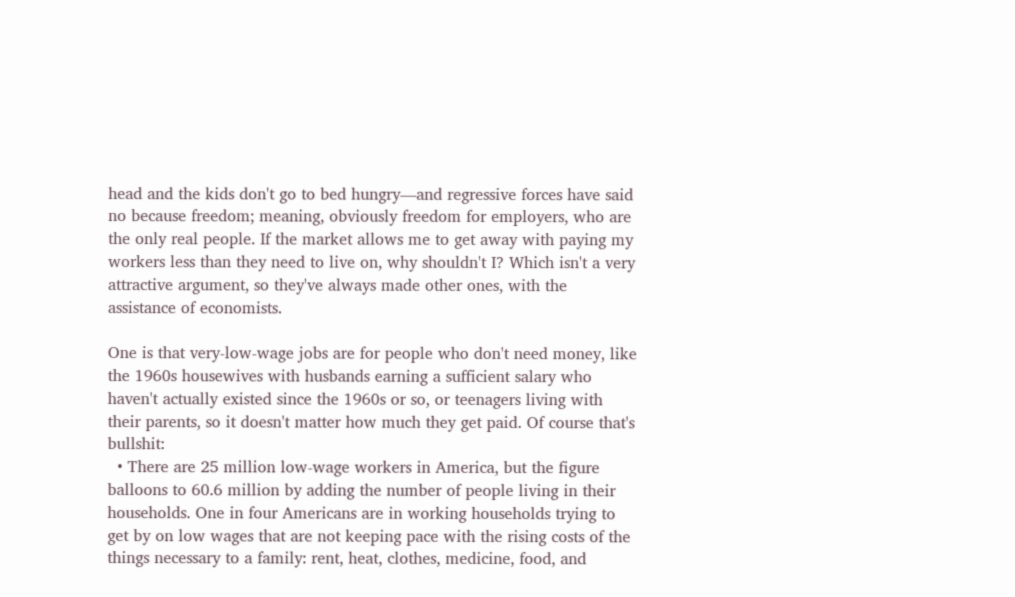head and the kids don't go to bed hungry—and regressive forces have said no because freedom; meaning, obviously freedom for employers, who are the only real people. If the market allows me to get away with paying my workers less than they need to live on, why shouldn't I? Which isn't a very attractive argument, so they've always made other ones, with the assistance of economists.

One is that very-low-wage jobs are for people who don't need money, like the 1960s housewives with husbands earning a sufficient salary who haven't actually existed since the 1960s or so, or teenagers living with their parents, so it doesn't matter how much they get paid. Of course that's bullshit:
  • There are 25 million low-wage workers in America, but the figure balloons to 60.6 million by adding the number of people living in their households. One in four Americans are in working households trying to get by on low wages that are not keeping pace with the rising costs of the things necessary to a family: rent, heat, clothes, medicine, food, and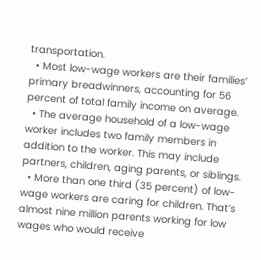transportation.
  • Most low-wage workers are their families’ primary breadwinners, accounting for 56 percent of total family income on average.
  • The average household of a low-wage worker includes two family members in addition to the worker. This may include partners, children, aging parents, or siblings.
  • More than one third (35 percent) of low-wage workers are caring for children. That’s almost nine million parents working for low wages who would receive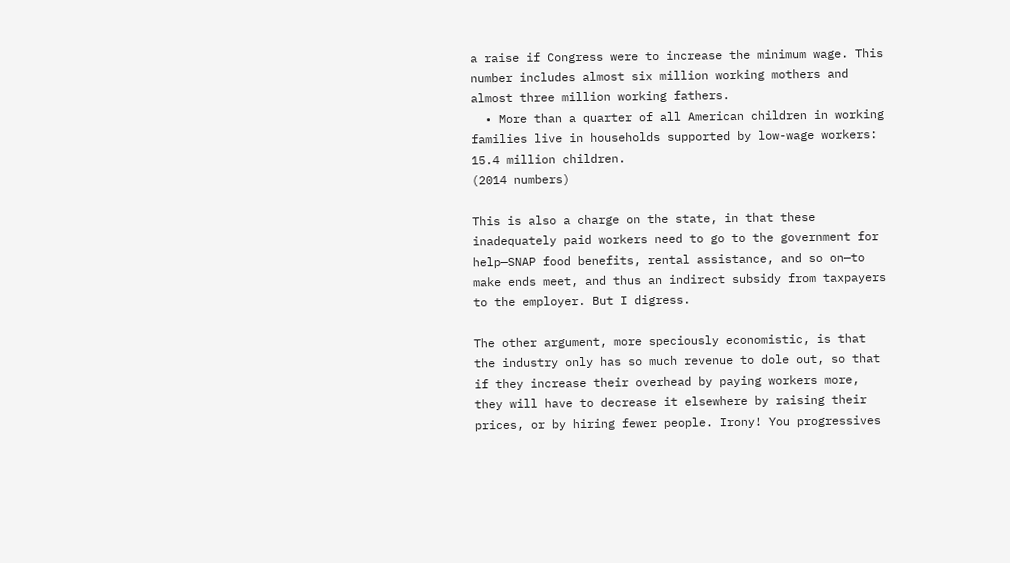a raise if Congress were to increase the minimum wage. This number includes almost six million working mothers and almost three million working fathers.
  • More than a quarter of all American children in working families live in households supported by low-wage workers: 15.4 million children.
(2014 numbers)

This is also a charge on the state, in that these inadequately paid workers need to go to the government for help—SNAP food benefits, rental assistance, and so on—to make ends meet, and thus an indirect subsidy from taxpayers to the employer. But I digress.

The other argument, more speciously economistic, is that the industry only has so much revenue to dole out, so that if they increase their overhead by paying workers more, they will have to decrease it elsewhere by raising their prices, or by hiring fewer people. Irony! You progressives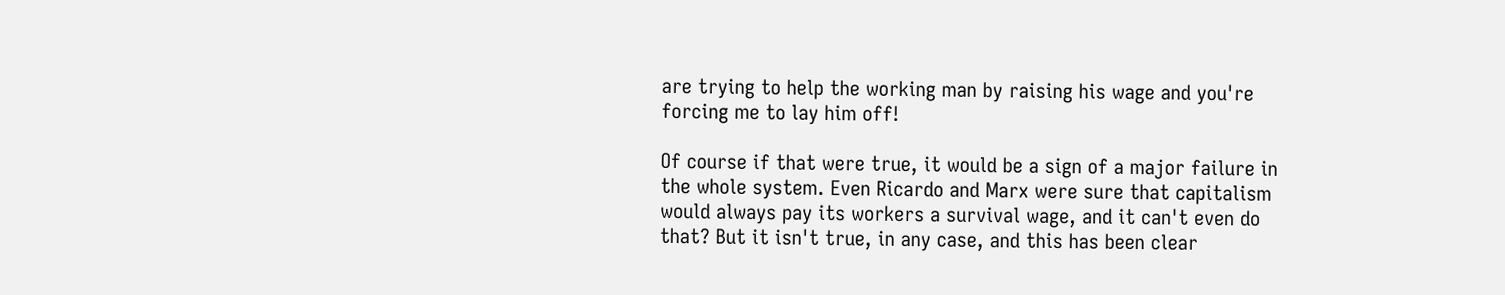are trying to help the working man by raising his wage and you're forcing me to lay him off!

Of course if that were true, it would be a sign of a major failure in the whole system. Even Ricardo and Marx were sure that capitalism would always pay its workers a survival wage, and it can't even do that? But it isn't true, in any case, and this has been clear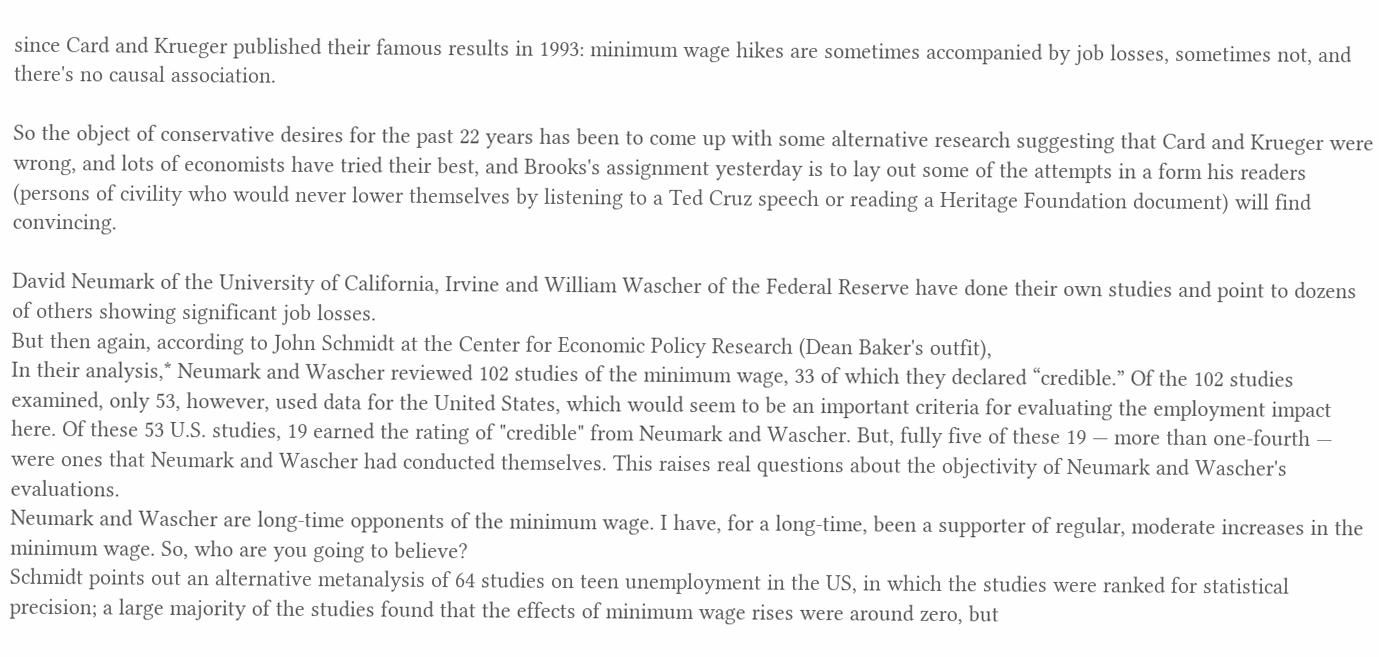since Card and Krueger published their famous results in 1993: minimum wage hikes are sometimes accompanied by job losses, sometimes not, and there's no causal association.

So the object of conservative desires for the past 22 years has been to come up with some alternative research suggesting that Card and Krueger were wrong, and lots of economists have tried their best, and Brooks's assignment yesterday is to lay out some of the attempts in a form his readers (persons of civility who would never lower themselves by listening to a Ted Cruz speech or reading a Heritage Foundation document) will find convincing.

David Neumark of the University of California, Irvine and William Wascher of the Federal Reserve have done their own studies and point to dozens of others showing significant job losses.
But then again, according to John Schmidt at the Center for Economic Policy Research (Dean Baker's outfit),
In their analysis,* Neumark and Wascher reviewed 102 studies of the minimum wage, 33 of which they declared “credible.” Of the 102 studies examined, only 53, however, used data for the United States, which would seem to be an important criteria for evaluating the employment impact here. Of these 53 U.S. studies, 19 earned the rating of "credible" from Neumark and Wascher. But, fully five of these 19 — more than one-fourth — were ones that Neumark and Wascher had conducted themselves. This raises real questions about the objectivity of Neumark and Wascher's evaluations.
Neumark and Wascher are long-time opponents of the minimum wage. I have, for a long-time, been a supporter of regular, moderate increases in the minimum wage. So, who are you going to believe?
Schmidt points out an alternative metanalysis of 64 studies on teen unemployment in the US, in which the studies were ranked for statistical precision; a large majority of the studies found that the effects of minimum wage rises were around zero, but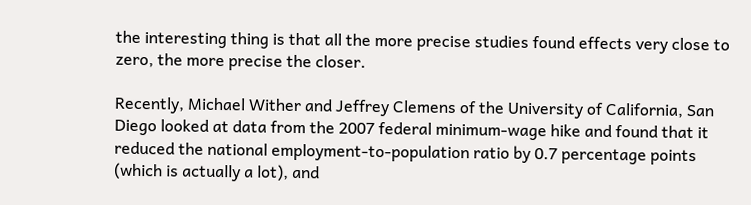the interesting thing is that all the more precise studies found effects very close to zero, the more precise the closer.

Recently, Michael Wither and Jeffrey Clemens of the University of California, San Diego looked at data from the 2007 federal minimum-wage hike and found that it reduced the national employment-to-population ratio by 0.7 percentage points (which is actually a lot), and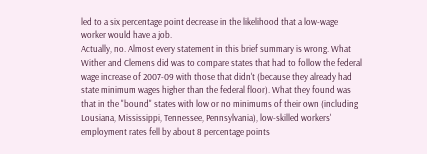led to a six percentage point decrease in the likelihood that a low-wage worker would have a job.
Actually, no. Almost every statement in this brief summary is wrong. What Wither and Clemens did was to compare states that had to follow the federal wage increase of 2007-09 with those that didn't (because they already had state minimum wages higher than the federal floor). What they found was that in the "bound" states with low or no minimums of their own (including Lousiana, Mississippi, Tennessee, Pennsylvania), low-skilled workers' employment rates fell by about 8 percentage points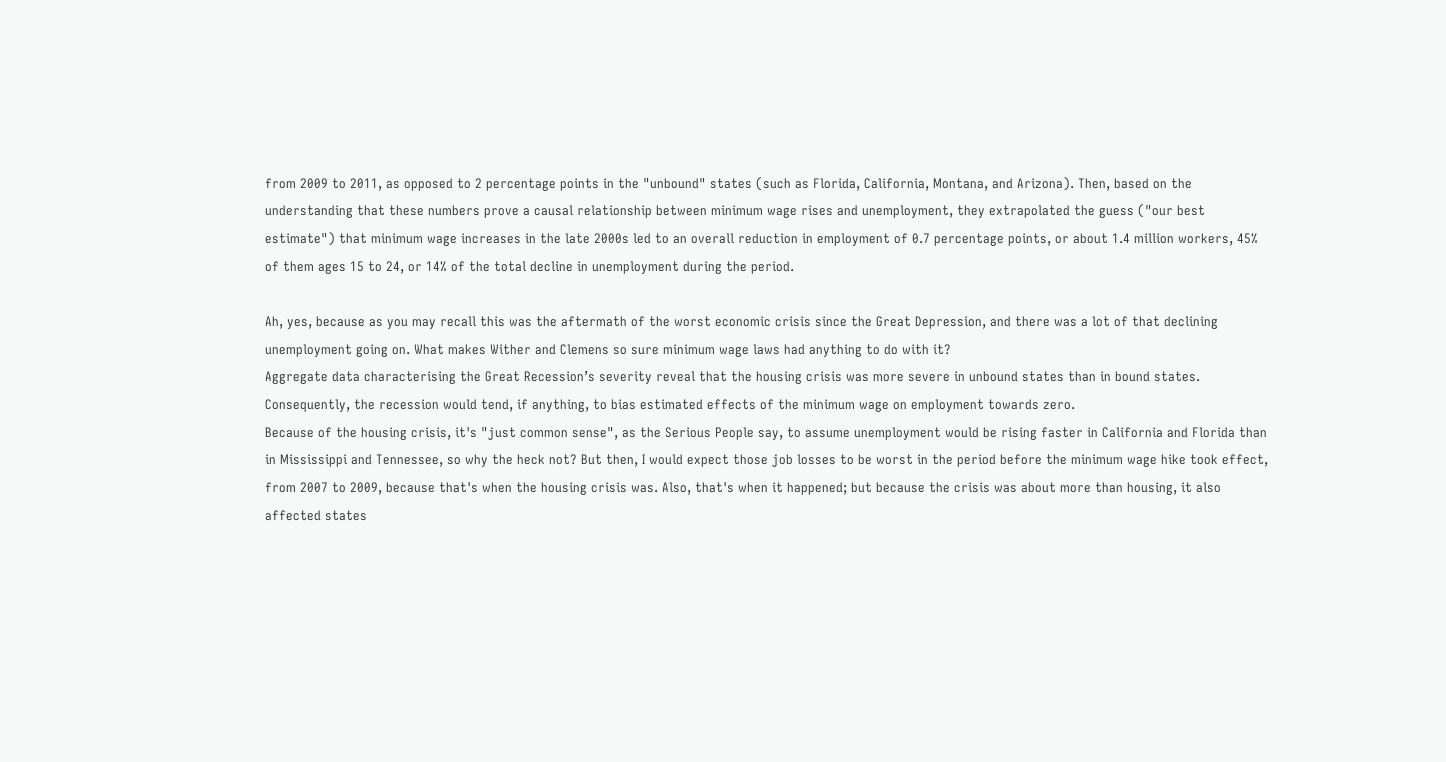from 2009 to 2011, as opposed to 2 percentage points in the "unbound" states (such as Florida, California, Montana, and Arizona). Then, based on the understanding that these numbers prove a causal relationship between minimum wage rises and unemployment, they extrapolated the guess ("our best estimate") that minimum wage increases in the late 2000s led to an overall reduction in employment of 0.7 percentage points, or about 1.4 million workers, 45% of them ages 15 to 24, or 14% of the total decline in unemployment during the period.

Ah, yes, because as you may recall this was the aftermath of the worst economic crisis since the Great Depression, and there was a lot of that declining unemployment going on. What makes Wither and Clemens so sure minimum wage laws had anything to do with it?
Aggregate data characterising the Great Recession’s severity reveal that the housing crisis was more severe in unbound states than in bound states.  Consequently, the recession would tend, if anything, to bias estimated effects of the minimum wage on employment towards zero.
Because of the housing crisis, it's "just common sense", as the Serious People say, to assume unemployment would be rising faster in California and Florida than in Mississippi and Tennessee, so why the heck not? But then, I would expect those job losses to be worst in the period before the minimum wage hike took effect, from 2007 to 2009, because that's when the housing crisis was. Also, that's when it happened; but because the crisis was about more than housing, it also affected states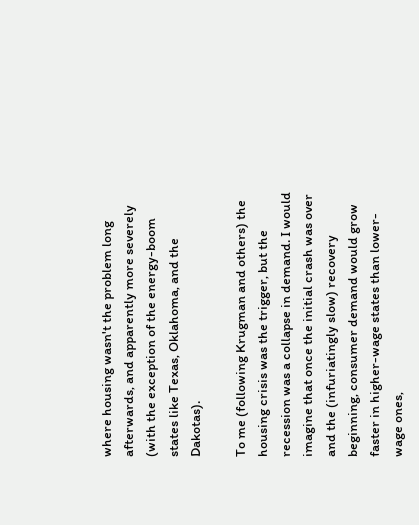where housing wasn't the problem long afterwards, and apparently more severely (with the exception of the energy-boom states like Texas, Oklahoma, and the Dakotas).

To me (following Krugman and others) the housing crisis was the trigger, but the recession was a collapse in demand. I would imagine that once the initial crash was over and the (infuriatingly slow) recovery beginning, consumer demand would grow faster in higher-wage states than lower-wage ones,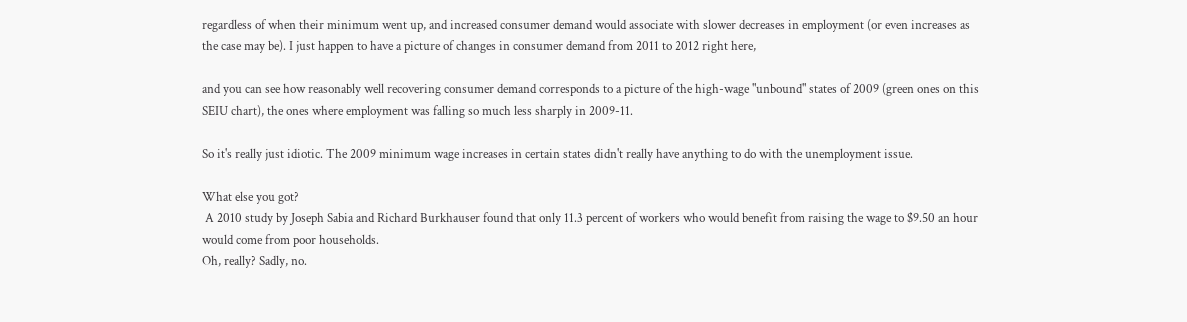regardless of when their minimum went up, and increased consumer demand would associate with slower decreases in employment (or even increases as the case may be). I just happen to have a picture of changes in consumer demand from 2011 to 2012 right here,

and you can see how reasonably well recovering consumer demand corresponds to a picture of the high-wage "unbound" states of 2009 (green ones on this SEIU chart), the ones where employment was falling so much less sharply in 2009-11.

So it's really just idiotic. The 2009 minimum wage increases in certain states didn't really have anything to do with the unemployment issue.

What else you got?
 A 2010 study by Joseph Sabia and Richard Burkhauser found that only 11.3 percent of workers who would benefit from raising the wage to $9.50 an hour would come from poor households.
Oh, really? Sadly, no.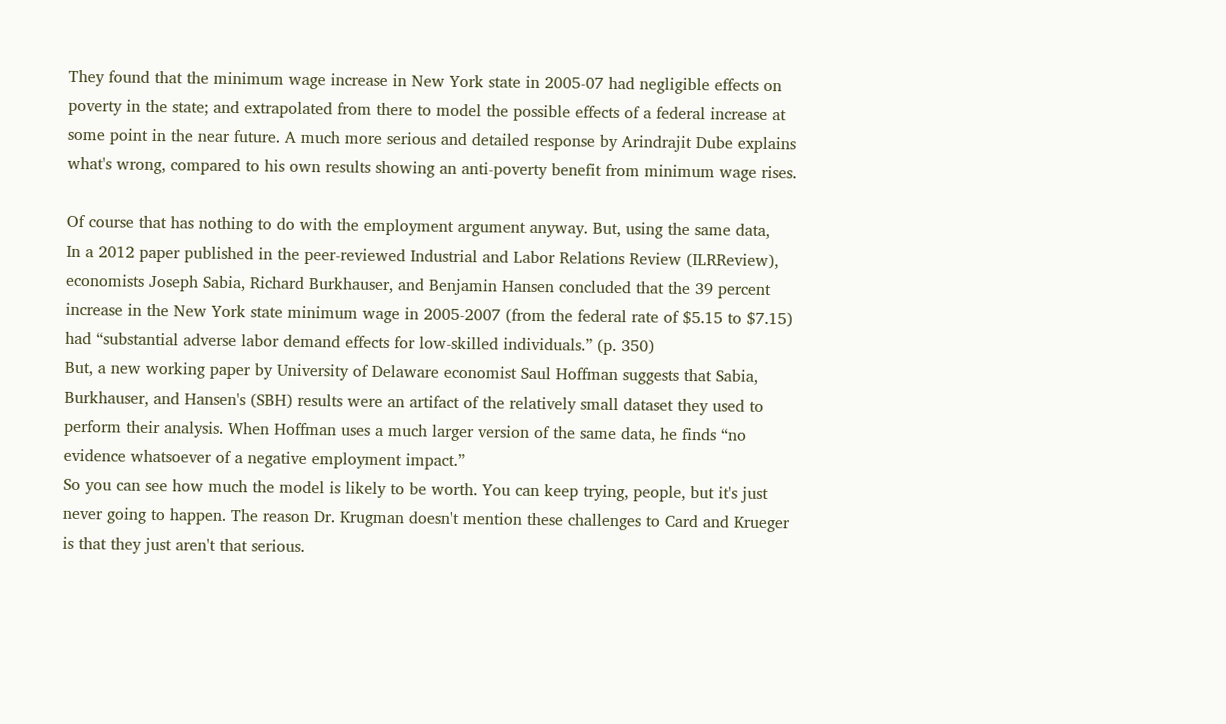They found that the minimum wage increase in New York state in 2005-07 had negligible effects on poverty in the state; and extrapolated from there to model the possible effects of a federal increase at some point in the near future. A much more serious and detailed response by Arindrajit Dube explains what's wrong, compared to his own results showing an anti-poverty benefit from minimum wage rises.

Of course that has nothing to do with the employment argument anyway. But, using the same data,
In a 2012 paper published in the peer-reviewed Industrial and Labor Relations Review (ILRReview), economists Joseph Sabia, Richard Burkhauser, and Benjamin Hansen concluded that the 39 percent increase in the New York state minimum wage in 2005-2007 (from the federal rate of $5.15 to $7.15) had “substantial adverse labor demand effects for low-skilled individuals.” (p. 350)
But, a new working paper by University of Delaware economist Saul Hoffman suggests that Sabia, Burkhauser, and Hansen's (SBH) results were an artifact of the relatively small dataset they used to perform their analysis. When Hoffman uses a much larger version of the same data, he finds “no evidence whatsoever of a negative employment impact.”
So you can see how much the model is likely to be worth. You can keep trying, people, but it's just never going to happen. The reason Dr. Krugman doesn't mention these challenges to Card and Krueger is that they just aren't that serious.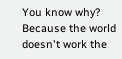You know why? Because the world doesn't work the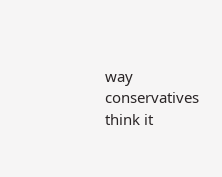way conservatives think it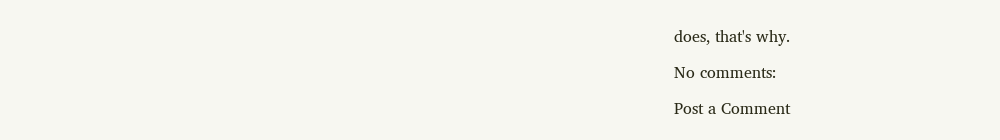does, that's why.

No comments:

Post a Comment